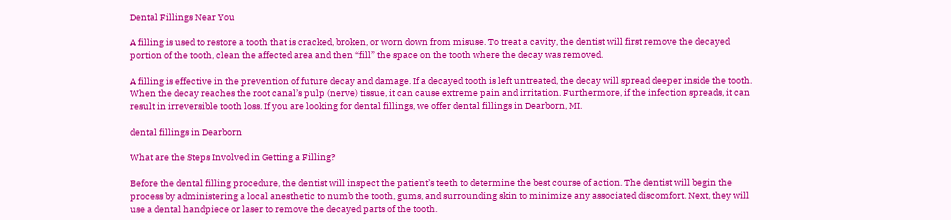Dental Fillings Near You

A filling is used to restore a tooth that is cracked, broken, or worn down from misuse. To treat a cavity, the dentist will first remove the decayed portion of the tooth, clean the affected area and then “fill” the space on the tooth where the decay was removed.

A filling is effective in the prevention of future decay and damage. If a decayed tooth is left untreated, the decay will spread deeper inside the tooth. When the decay reaches the root canal’s pulp (nerve) tissue, it can cause extreme pain and irritation. Furthermore, if the infection spreads, it can result in irreversible tooth loss. If you are looking for dental fillings, we offer dental fillings in Dearborn, MI.

dental fillings in Dearborn

What are the Steps Involved in Getting a Filling?

Before the dental filling procedure, the dentist will inspect the patient’s teeth to determine the best course of action. The dentist will begin the process by administering a local anesthetic to numb the tooth, gums, and surrounding skin to minimize any associated discomfort. Next, they will use a dental handpiece or laser to remove the decayed parts of the tooth.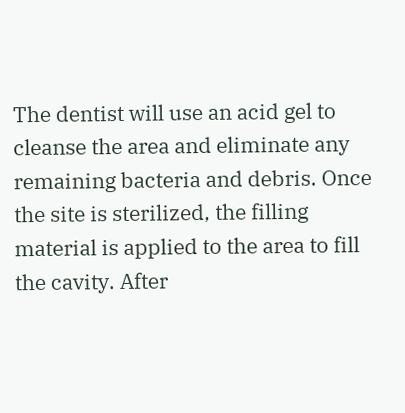The dentist will use an acid gel to cleanse the area and eliminate any remaining bacteria and debris. Once the site is sterilized, the filling material is applied to the area to fill the cavity. After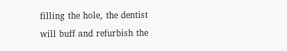filling the hole, the dentist will buff and refurbish the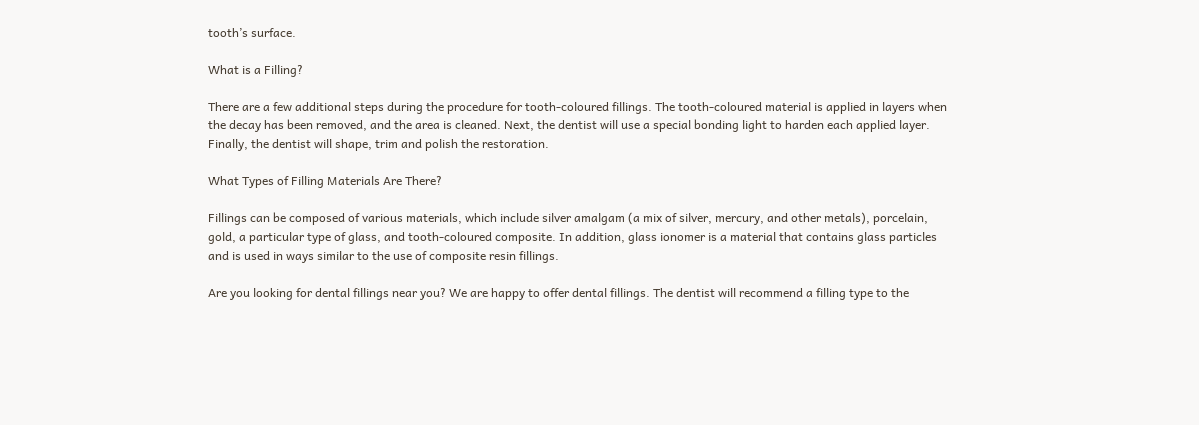tooth’s surface.

What is a Filling?

There are a few additional steps during the procedure for tooth-coloured fillings. The tooth-coloured material is applied in layers when the decay has been removed, and the area is cleaned. Next, the dentist will use a special bonding light to harden each applied layer. Finally, the dentist will shape, trim and polish the restoration.

What Types of Filling Materials Are There?

Fillings can be composed of various materials, which include silver amalgam (a mix of silver, mercury, and other metals), porcelain, gold, a particular type of glass, and tooth-coloured composite. In addition, glass ionomer is a material that contains glass particles and is used in ways similar to the use of composite resin fillings.

Are you looking for dental fillings near you? We are happy to offer dental fillings. The dentist will recommend a filling type to the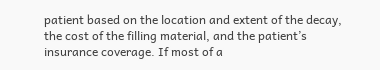patient based on the location and extent of the decay, the cost of the filling material, and the patient’s insurance coverage. If most of a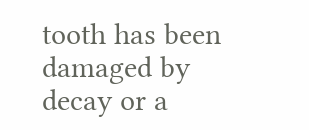tooth has been damaged by decay or a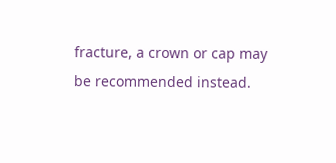fracture, a crown or cap may be recommended instead.